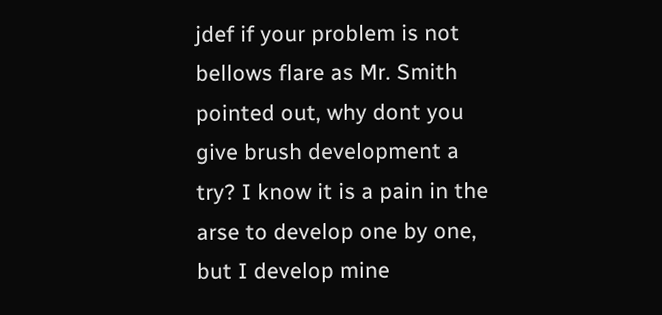jdef if your problem is not bellows flare as Mr. Smith pointed out, why dont you give brush development a try? I know it is a pain in the arse to develop one by one, but I develop mine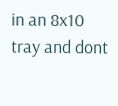in an 8x10 tray and dont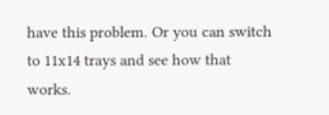have this problem. Or you can switch to 11x14 trays and see how that works.